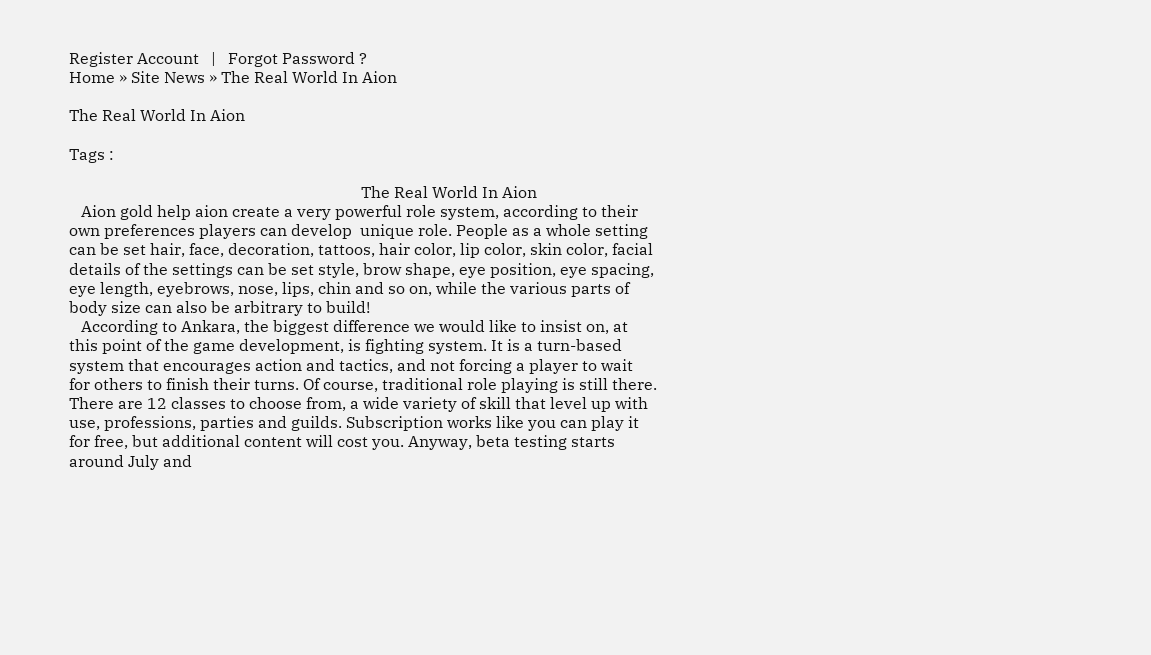Register Account   |   Forgot Password ?
Home » Site News » The Real World In Aion

The Real World In Aion

Tags :

                                                                         The Real World In Aion
   Aion gold help aion create a very powerful role system, according to their own preferences players can develop  unique role. People as a whole setting can be set hair, face, decoration, tattoos, hair color, lip color, skin color, facial details of the settings can be set style, brow shape, eye position, eye spacing, eye length, eyebrows, nose, lips, chin and so on, while the various parts of body size can also be arbitrary to build!
   According to Ankara, the biggest difference we would like to insist on, at this point of the game development, is fighting system. It is a turn-based system that encourages action and tactics, and not forcing a player to wait for others to finish their turns. Of course, traditional role playing is still there. There are 12 classes to choose from, a wide variety of skill that level up with use, professions, parties and guilds. Subscription works like you can play it for free, but additional content will cost you. Anyway, beta testing starts around July and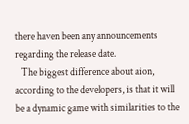there haven been any announcements regarding the release date.
   The biggest difference about aion, according to the developers, is that it will be a dynamic game with similarities to the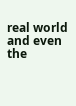real world and even the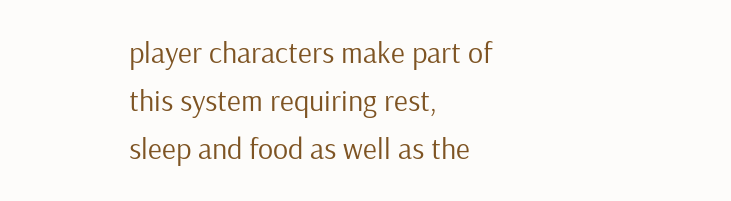player characters make part of this system requiring rest, sleep and food as well as the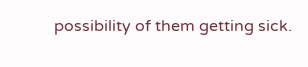possibility of them getting sick.